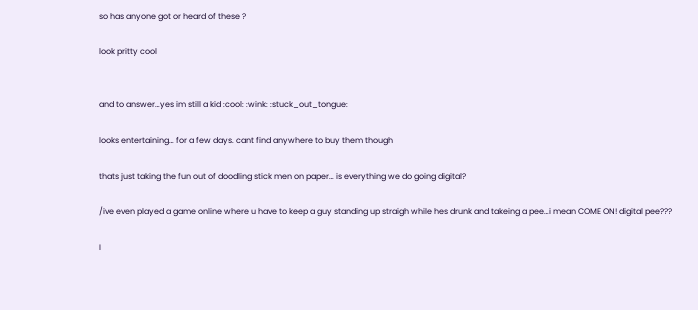so has anyone got or heard of these ?

look pritty cool


and to answer…yes im still a kid :cool: :wink: :stuck_out_tongue:

looks entertaining… for a few days. cant find anywhere to buy them though

thats just taking the fun out of doodling stick men on paper… is everything we do going digital?

/ive even played a game online where u have to keep a guy standing up straigh while hes drunk and takeing a pee…i mean COME ON! digital pee???

I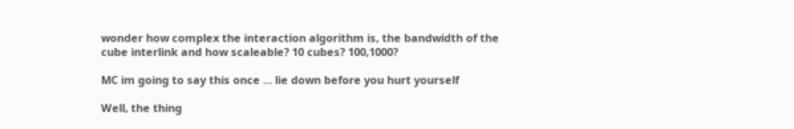wonder how complex the interaction algorithm is, the bandwidth of the cube interlink and how scaleable? 10 cubes? 100,1000?

MC im going to say this once … lie down before you hurt yourself

Well, the thing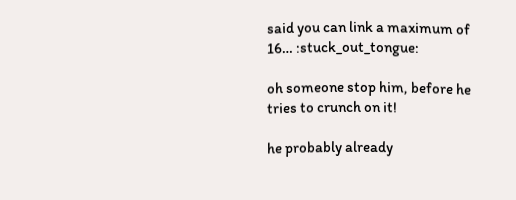said you can link a maximum of 16… :stuck_out_tongue:

oh someone stop him, before he tries to crunch on it!

he probably already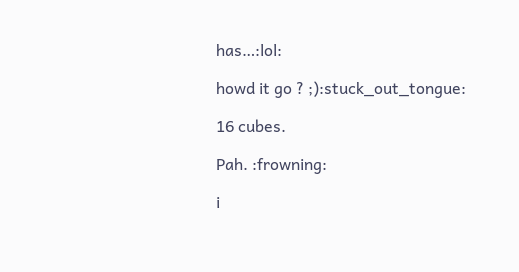has…:lol:

howd it go ? ;):stuck_out_tongue:

16 cubes.

Pah. :frowning:

i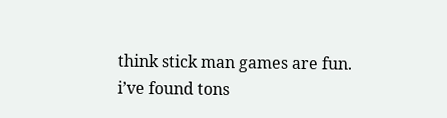think stick man games are fun.
i’ve found tons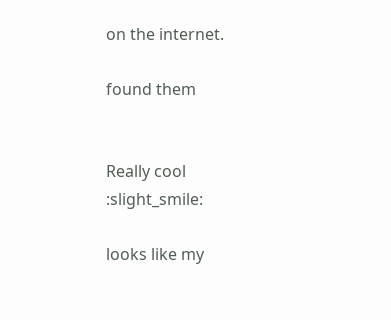on the internet.

found them


Really cool :slight_smile:

looks like my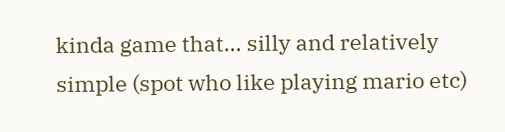kinda game that… silly and relatively simple (spot who like playing mario etc)